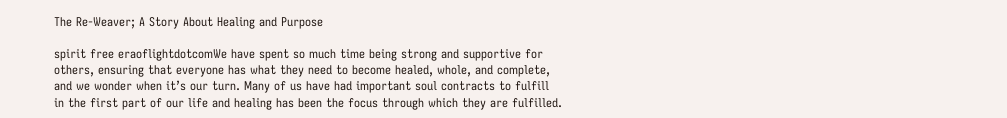The Re-Weaver; A Story About Healing and Purpose

spirit free eraoflightdotcomWe have spent so much time being strong and supportive for others, ensuring that everyone has what they need to become healed, whole, and complete, and we wonder when it’s our turn. Many of us have had important soul contracts to fulfill in the first part of our life and healing has been the focus through which they are fulfilled.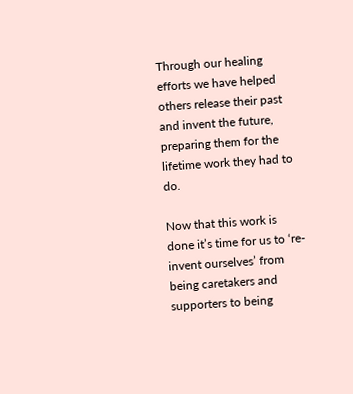Through our healing efforts we have helped others release their past and invent the future, preparing them for the lifetime work they had to do.

Now that this work is done it’s time for us to ‘re-invent ourselves’ from being caretakers and supporters to being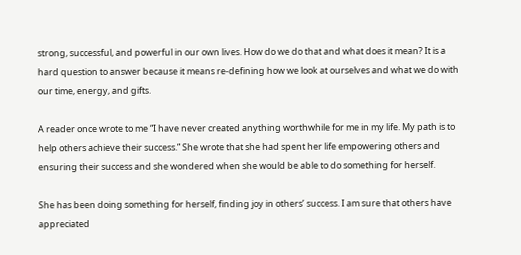strong, successful, and powerful in our own lives. How do we do that and what does it mean? It is a hard question to answer because it means re-defining how we look at ourselves and what we do with our time, energy, and gifts.

A reader once wrote to me “I have never created anything worthwhile for me in my life. My path is to help others achieve their success.” She wrote that she had spent her life empowering others and ensuring their success and she wondered when she would be able to do something for herself.

She has been doing something for herself, finding joy in others’ success. I am sure that others have appreciated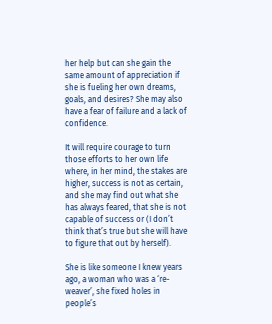her help but can she gain the same amount of appreciation if she is fueling her own dreams, goals, and desires? She may also have a fear of failure and a lack of confidence.

It will require courage to turn those efforts to her own life where, in her mind, the stakes are higher, success is not as certain, and she may find out what she has always feared, that she is not capable of success or (I don’t think that’s true but she will have to figure that out by herself).

She is like someone I knew years ago, a woman who was a ‘re-weaver’, she fixed holes in people’s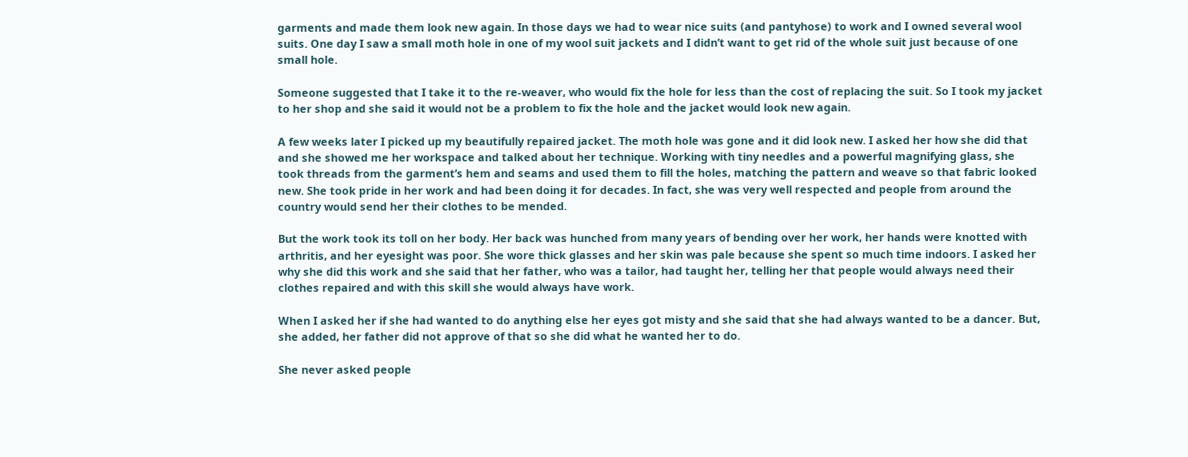garments and made them look new again. In those days we had to wear nice suits (and pantyhose) to work and I owned several wool suits. One day I saw a small moth hole in one of my wool suit jackets and I didn’t want to get rid of the whole suit just because of one small hole.

Someone suggested that I take it to the re-weaver, who would fix the hole for less than the cost of replacing the suit. So I took my jacket to her shop and she said it would not be a problem to fix the hole and the jacket would look new again.

A few weeks later I picked up my beautifully repaired jacket. The moth hole was gone and it did look new. I asked her how she did that and she showed me her workspace and talked about her technique. Working with tiny needles and a powerful magnifying glass, she took threads from the garment’s hem and seams and used them to fill the holes, matching the pattern and weave so that fabric looked new. She took pride in her work and had been doing it for decades. In fact, she was very well respected and people from around the country would send her their clothes to be mended.

But the work took its toll on her body. Her back was hunched from many years of bending over her work, her hands were knotted with arthritis, and her eyesight was poor. She wore thick glasses and her skin was pale because she spent so much time indoors. I asked her why she did this work and she said that her father, who was a tailor, had taught her, telling her that people would always need their clothes repaired and with this skill she would always have work.

When I asked her if she had wanted to do anything else her eyes got misty and she said that she had always wanted to be a dancer. But, she added, her father did not approve of that so she did what he wanted her to do.

She never asked people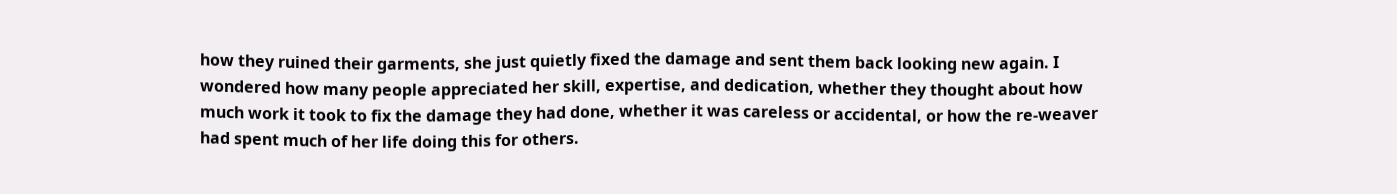how they ruined their garments, she just quietly fixed the damage and sent them back looking new again. I wondered how many people appreciated her skill, expertise, and dedication, whether they thought about how much work it took to fix the damage they had done, whether it was careless or accidental, or how the re-weaver had spent much of her life doing this for others.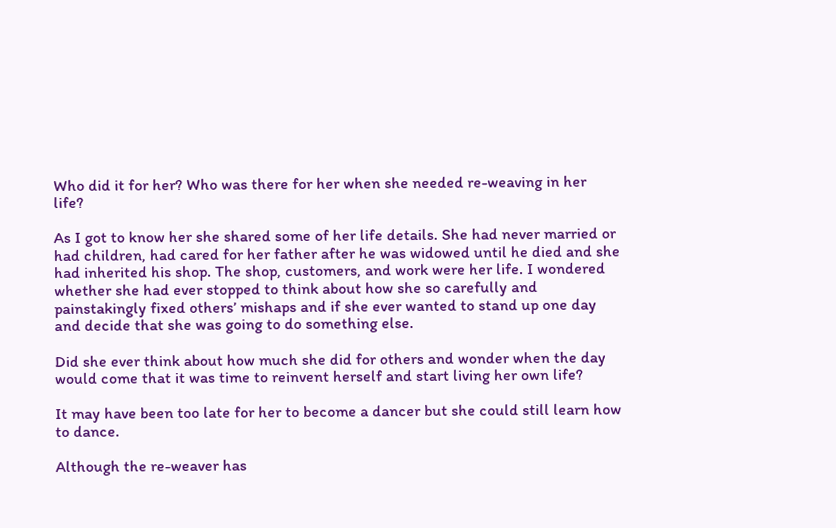Who did it for her? Who was there for her when she needed re-weaving in her life?

As I got to know her she shared some of her life details. She had never married or had children, had cared for her father after he was widowed until he died and she had inherited his shop. The shop, customers, and work were her life. I wondered whether she had ever stopped to think about how she so carefully and painstakingly fixed others’ mishaps and if she ever wanted to stand up one day and decide that she was going to do something else.

Did she ever think about how much she did for others and wonder when the day would come that it was time to reinvent herself and start living her own life?

It may have been too late for her to become a dancer but she could still learn how to dance.

Although the re-weaver has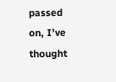passed on, I’ve thought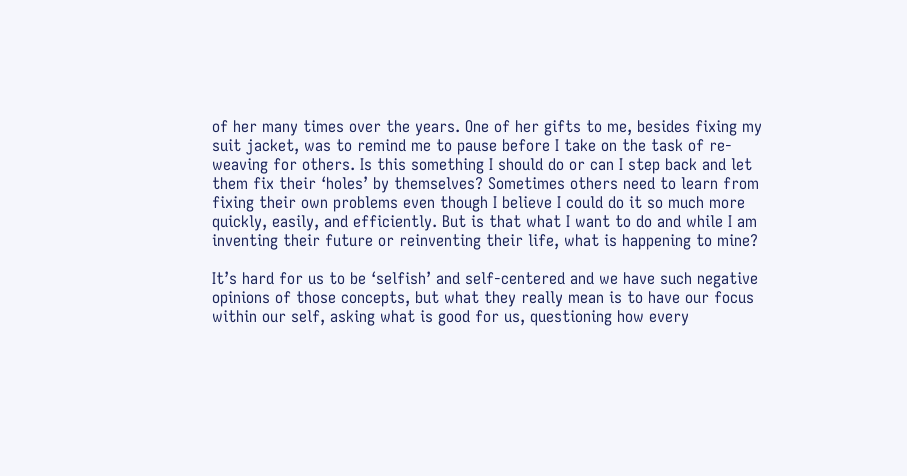of her many times over the years. One of her gifts to me, besides fixing my suit jacket, was to remind me to pause before I take on the task of re-weaving for others. Is this something I should do or can I step back and let them fix their ‘holes’ by themselves? Sometimes others need to learn from fixing their own problems even though I believe I could do it so much more quickly, easily, and efficiently. But is that what I want to do and while I am inventing their future or reinventing their life, what is happening to mine?

It’s hard for us to be ‘selfish’ and self-centered and we have such negative opinions of those concepts, but what they really mean is to have our focus within our self, asking what is good for us, questioning how every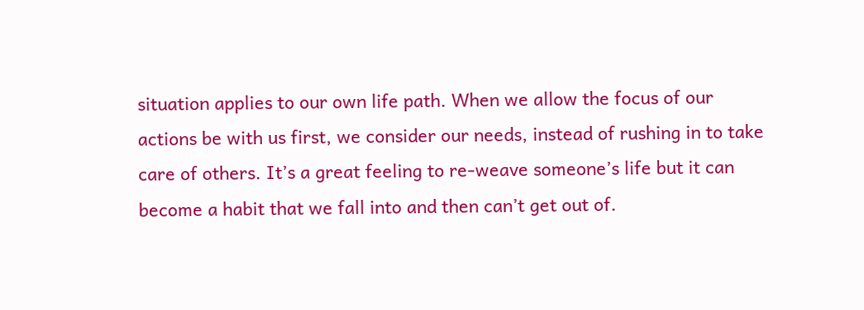situation applies to our own life path. When we allow the focus of our actions be with us first, we consider our needs, instead of rushing in to take care of others. It’s a great feeling to re-weave someone’s life but it can become a habit that we fall into and then can’t get out of.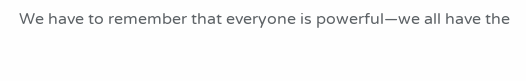We have to remember that everyone is powerful—we all have the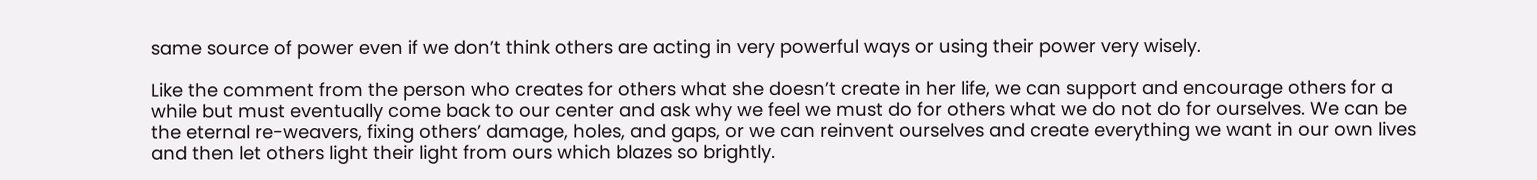same source of power even if we don’t think others are acting in very powerful ways or using their power very wisely.

Like the comment from the person who creates for others what she doesn’t create in her life, we can support and encourage others for a while but must eventually come back to our center and ask why we feel we must do for others what we do not do for ourselves. We can be the eternal re-weavers, fixing others’ damage, holes, and gaps, or we can reinvent ourselves and create everything we want in our own lives and then let others light their light from ours which blazes so brightly.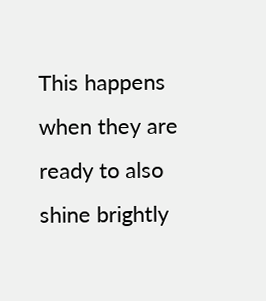This happens when they are ready to also shine brightly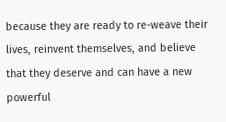because they are ready to re-weave their lives, reinvent themselves, and believe that they deserve and can have a new powerful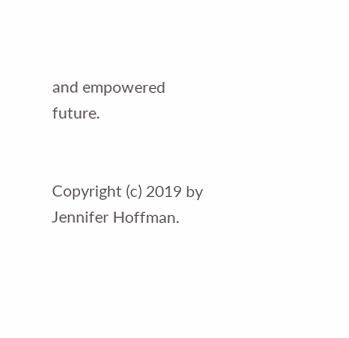and empowered future.


Copyright (c) 2019 by Jennifer Hoffman.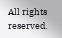All rights reserved.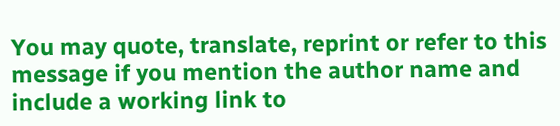You may quote, translate, reprint or refer to this message if you mention the author name and include a working link to